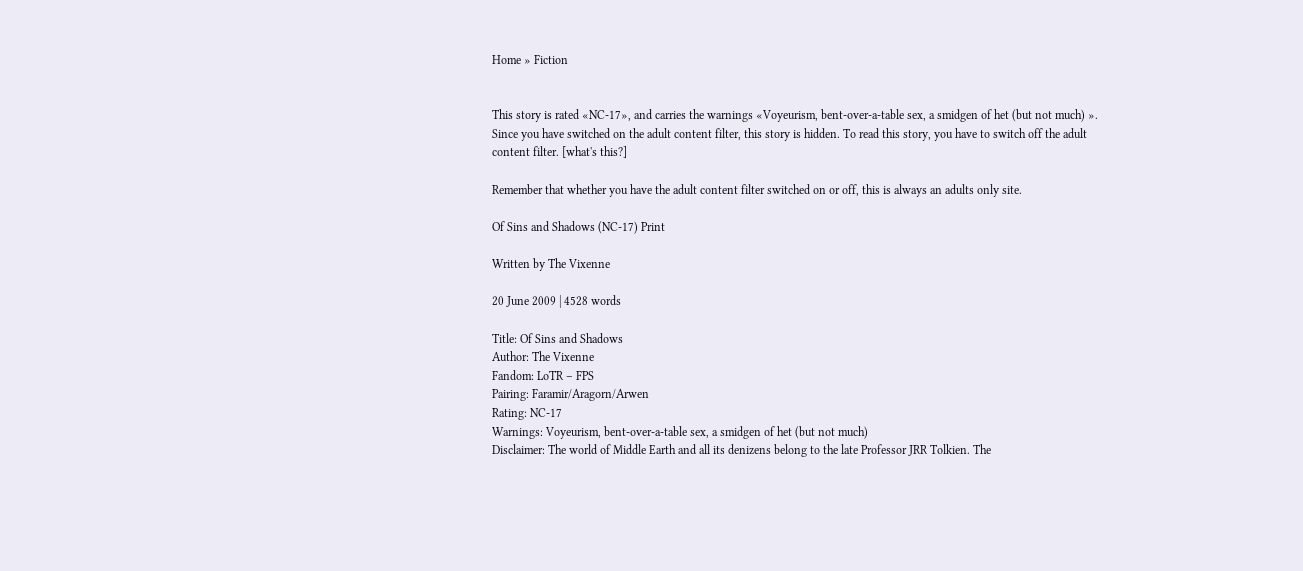Home » Fiction


This story is rated «NC-17», and carries the warnings «Voyeurism, bent-over-a-table sex, a smidgen of het (but not much) ».
Since you have switched on the adult content filter, this story is hidden. To read this story, you have to switch off the adult content filter. [what's this?]

Remember that whether you have the adult content filter switched on or off, this is always an adults only site.

Of Sins and Shadows (NC-17) Print

Written by The Vixenne

20 June 2009 | 4528 words

Title: Of Sins and Shadows
Author: The Vixenne
Fandom: LoTR – FPS
Pairing: Faramir/Aragorn/Arwen
Rating: NC-17
Warnings: Voyeurism, bent-over-a-table sex, a smidgen of het (but not much)
Disclaimer: The world of Middle Earth and all its denizens belong to the late Professor JRR Tolkien. The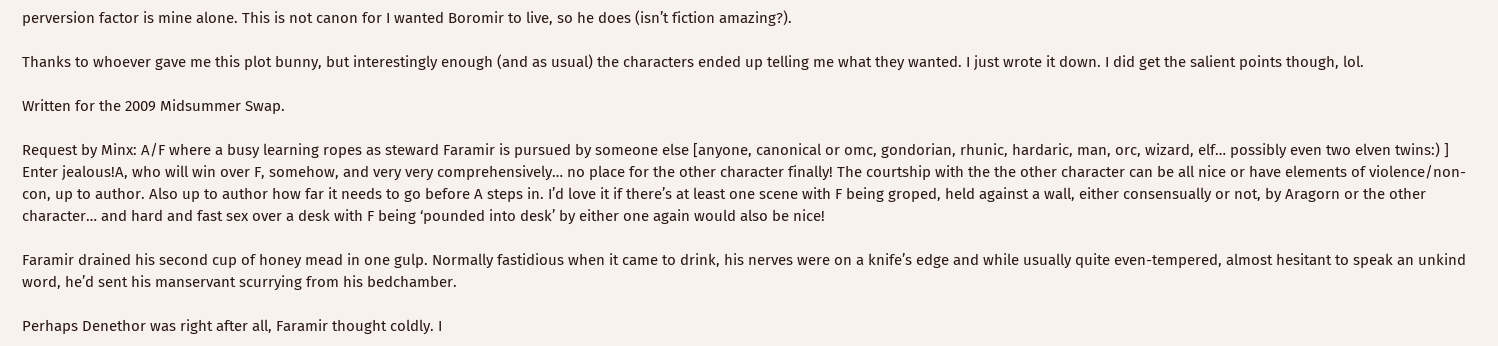perversion factor is mine alone. This is not canon for I wanted Boromir to live, so he does (isn’t fiction amazing?).

Thanks to whoever gave me this plot bunny, but interestingly enough (and as usual) the characters ended up telling me what they wanted. I just wrote it down. I did get the salient points though, lol.

Written for the 2009 Midsummer Swap.

Request by Minx: A/F where a busy learning ropes as steward Faramir is pursued by someone else [anyone, canonical or omc, gondorian, rhunic, hardaric, man, orc, wizard, elf… possibly even two elven twins:) ] Enter jealous!A, who will win over F, somehow, and very very comprehensively… no place for the other character finally! The courtship with the the other character can be all nice or have elements of violence/non-con, up to author. Also up to author how far it needs to go before A steps in. I’d love it if there’s at least one scene with F being groped, held against a wall, either consensually or not, by Aragorn or the other character… and hard and fast sex over a desk with F being ‘pounded into desk’ by either one again would also be nice!

Faramir drained his second cup of honey mead in one gulp. Normally fastidious when it came to drink, his nerves were on a knife’s edge and while usually quite even-tempered, almost hesitant to speak an unkind word, he’d sent his manservant scurrying from his bedchamber.

Perhaps Denethor was right after all, Faramir thought coldly. I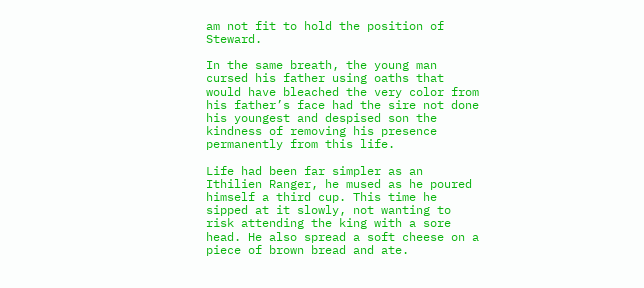am not fit to hold the position of Steward.

In the same breath, the young man cursed his father using oaths that would have bleached the very color from his father’s face had the sire not done his youngest and despised son the kindness of removing his presence permanently from this life.

Life had been far simpler as an Ithilien Ranger, he mused as he poured himself a third cup. This time he sipped at it slowly, not wanting to risk attending the king with a sore head. He also spread a soft cheese on a piece of brown bread and ate.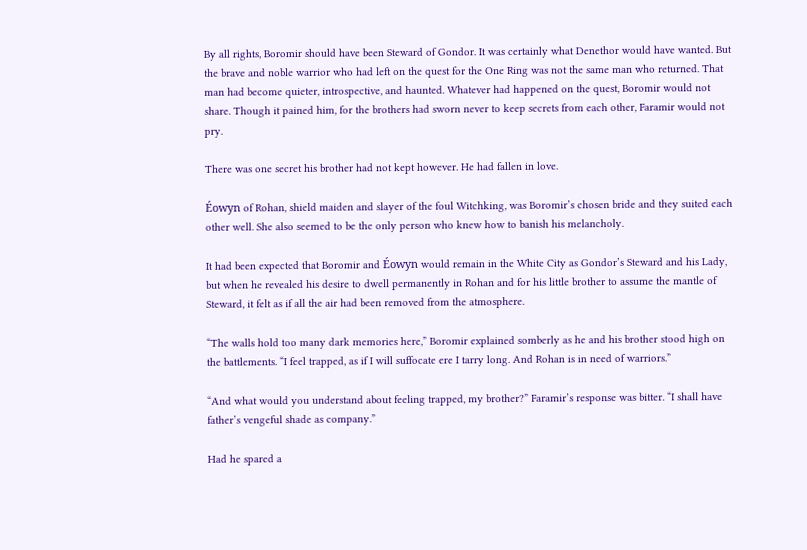By all rights, Boromir should have been Steward of Gondor. It was certainly what Denethor would have wanted. But the brave and noble warrior who had left on the quest for the One Ring was not the same man who returned. That man had become quieter, introspective, and haunted. Whatever had happened on the quest, Boromir would not share. Though it pained him, for the brothers had sworn never to keep secrets from each other, Faramir would not pry.

There was one secret his brother had not kept however. He had fallen in love.

Éowyn of Rohan, shield maiden and slayer of the foul Witchking, was Boromir’s chosen bride and they suited each other well. She also seemed to be the only person who knew how to banish his melancholy.

It had been expected that Boromir and Éowyn would remain in the White City as Gondor’s Steward and his Lady, but when he revealed his desire to dwell permanently in Rohan and for his little brother to assume the mantle of Steward, it felt as if all the air had been removed from the atmosphere.

“The walls hold too many dark memories here,” Boromir explained somberly as he and his brother stood high on the battlements. “I feel trapped, as if I will suffocate ere I tarry long. And Rohan is in need of warriors.”

“And what would you understand about feeling trapped, my brother?” Faramir’s response was bitter. “I shall have father’s vengeful shade as company.”

Had he spared a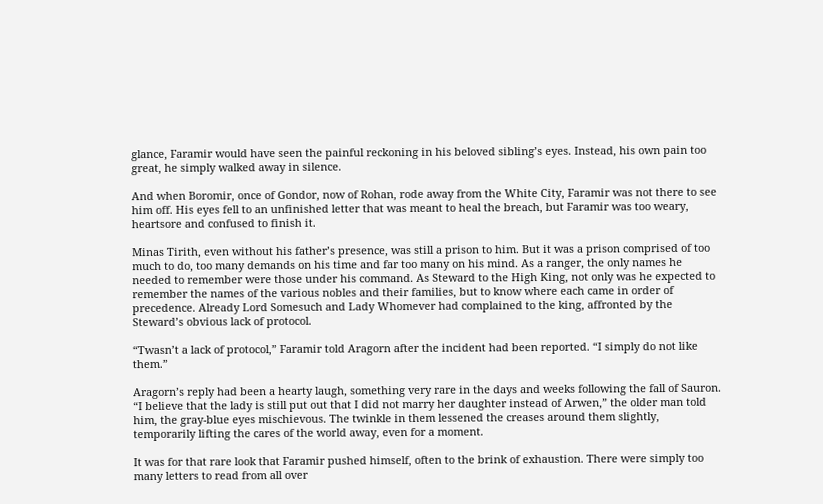glance, Faramir would have seen the painful reckoning in his beloved sibling’s eyes. Instead, his own pain too great, he simply walked away in silence.

And when Boromir, once of Gondor, now of Rohan, rode away from the White City, Faramir was not there to see him off. His eyes fell to an unfinished letter that was meant to heal the breach, but Faramir was too weary, heartsore and confused to finish it.

Minas Tirith, even without his father’s presence, was still a prison to him. But it was a prison comprised of too much to do, too many demands on his time and far too many on his mind. As a ranger, the only names he needed to remember were those under his command. As Steward to the High King, not only was he expected to remember the names of the various nobles and their families, but to know where each came in order of precedence. Already Lord Somesuch and Lady Whomever had complained to the king, affronted by the Steward’s obvious lack of protocol.

“Twasn’t a lack of protocol,” Faramir told Aragorn after the incident had been reported. “I simply do not like them.”

Aragorn’s reply had been a hearty laugh, something very rare in the days and weeks following the fall of Sauron. “I believe that the lady is still put out that I did not marry her daughter instead of Arwen,” the older man told him, the gray-blue eyes mischievous. The twinkle in them lessened the creases around them slightly, temporarily lifting the cares of the world away, even for a moment.

It was for that rare look that Faramir pushed himself, often to the brink of exhaustion. There were simply too many letters to read from all over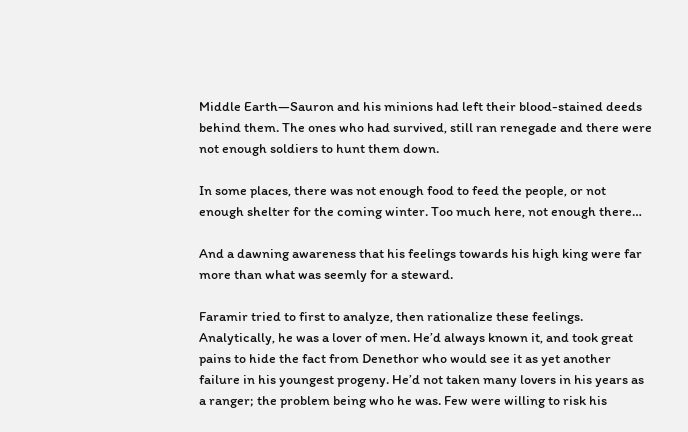Middle Earth—Sauron and his minions had left their blood-stained deeds behind them. The ones who had survived, still ran renegade and there were not enough soldiers to hunt them down.

In some places, there was not enough food to feed the people, or not enough shelter for the coming winter. Too much here, not enough there…

And a dawning awareness that his feelings towards his high king were far more than what was seemly for a steward.

Faramir tried to first to analyze, then rationalize these feelings. Analytically, he was a lover of men. He’d always known it, and took great pains to hide the fact from Denethor who would see it as yet another failure in his youngest progeny. He’d not taken many lovers in his years as a ranger; the problem being who he was. Few were willing to risk his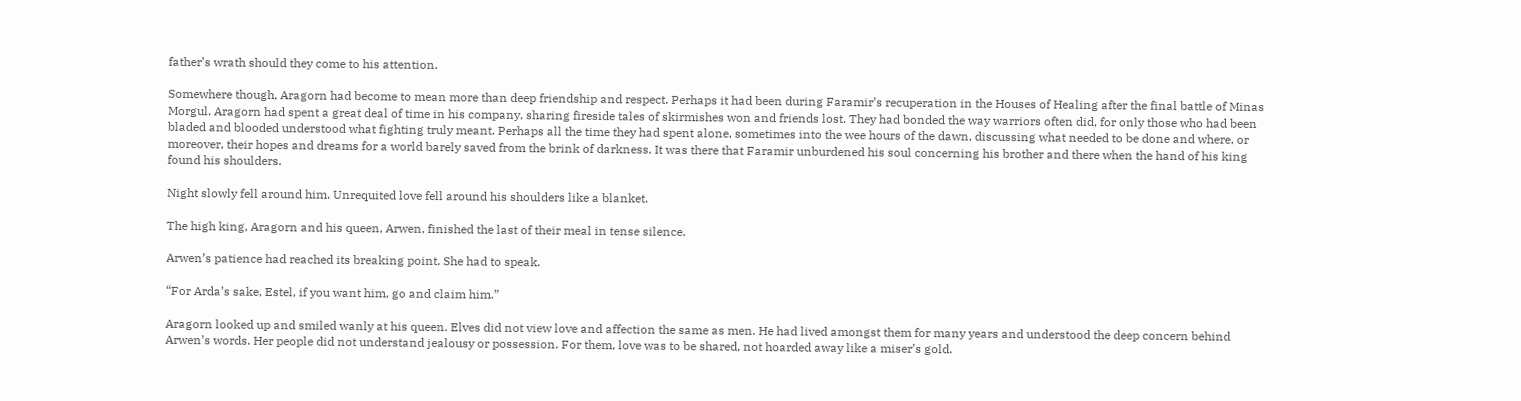father’s wrath should they come to his attention.

Somewhere though, Aragorn had become to mean more than deep friendship and respect. Perhaps it had been during Faramir’s recuperation in the Houses of Healing after the final battle of Minas Morgul. Aragorn had spent a great deal of time in his company, sharing fireside tales of skirmishes won and friends lost. They had bonded the way warriors often did, for only those who had been bladed and blooded understood what fighting truly meant. Perhaps all the time they had spent alone, sometimes into the wee hours of the dawn, discussing what needed to be done and where, or moreover, their hopes and dreams for a world barely saved from the brink of darkness. It was there that Faramir unburdened his soul concerning his brother and there when the hand of his king found his shoulders.

Night slowly fell around him. Unrequited love fell around his shoulders like a blanket.

The high king, Aragorn and his queen, Arwen, finished the last of their meal in tense silence.

Arwen’s patience had reached its breaking point. She had to speak.

“For Arda’s sake, Estel, if you want him, go and claim him.”

Aragorn looked up and smiled wanly at his queen. Elves did not view love and affection the same as men. He had lived amongst them for many years and understood the deep concern behind Arwen’s words. Her people did not understand jealousy or possession. For them, love was to be shared, not hoarded away like a miser’s gold.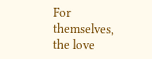For themselves, the love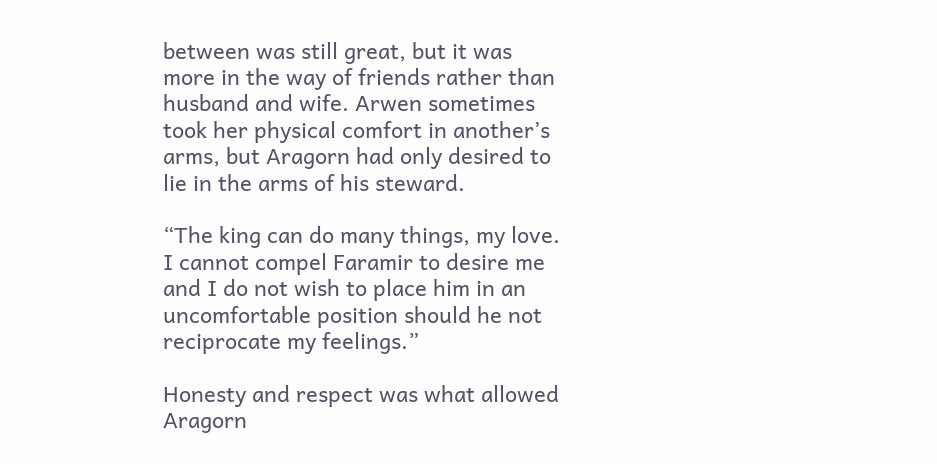between was still great, but it was more in the way of friends rather than husband and wife. Arwen sometimes took her physical comfort in another’s arms, but Aragorn had only desired to lie in the arms of his steward.

“The king can do many things, my love. I cannot compel Faramir to desire me and I do not wish to place him in an uncomfortable position should he not reciprocate my feelings.”

Honesty and respect was what allowed Aragorn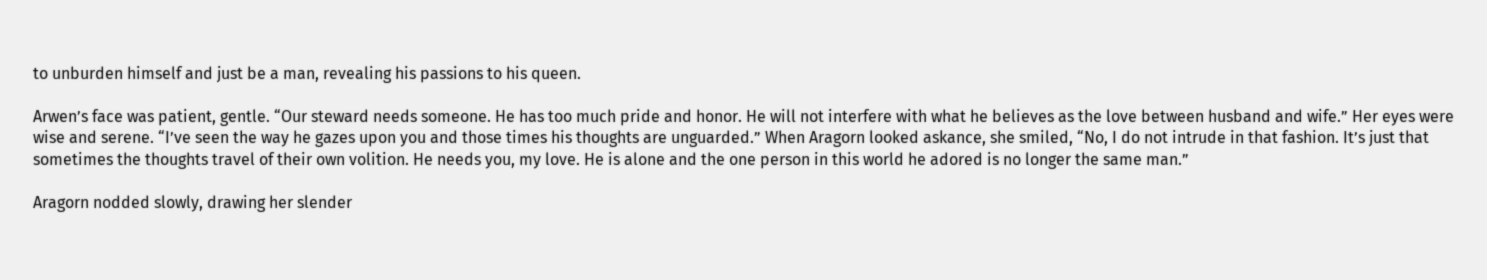to unburden himself and just be a man, revealing his passions to his queen.

Arwen’s face was patient, gentle. “Our steward needs someone. He has too much pride and honor. He will not interfere with what he believes as the love between husband and wife.” Her eyes were wise and serene. “I’ve seen the way he gazes upon you and those times his thoughts are unguarded.” When Aragorn looked askance, she smiled, “No, I do not intrude in that fashion. It’s just that sometimes the thoughts travel of their own volition. He needs you, my love. He is alone and the one person in this world he adored is no longer the same man.”

Aragorn nodded slowly, drawing her slender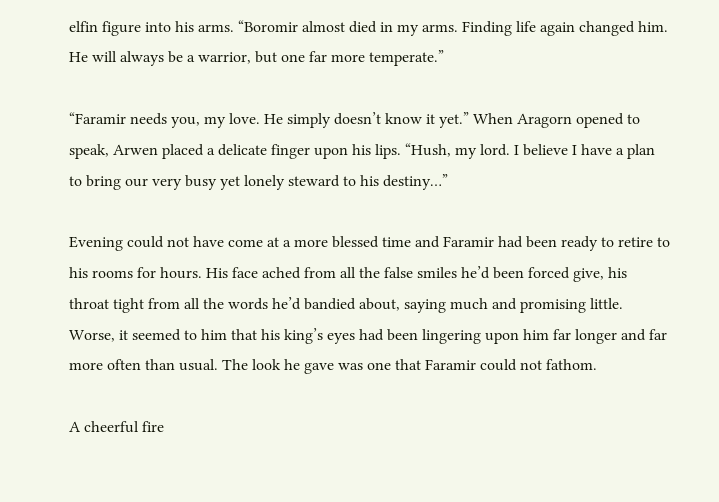elfin figure into his arms. “Boromir almost died in my arms. Finding life again changed him. He will always be a warrior, but one far more temperate.”

“Faramir needs you, my love. He simply doesn’t know it yet.” When Aragorn opened to speak, Arwen placed a delicate finger upon his lips. “Hush, my lord. I believe I have a plan to bring our very busy yet lonely steward to his destiny…”

Evening could not have come at a more blessed time and Faramir had been ready to retire to his rooms for hours. His face ached from all the false smiles he’d been forced give, his throat tight from all the words he’d bandied about, saying much and promising little. Worse, it seemed to him that his king’s eyes had been lingering upon him far longer and far more often than usual. The look he gave was one that Faramir could not fathom.

A cheerful fire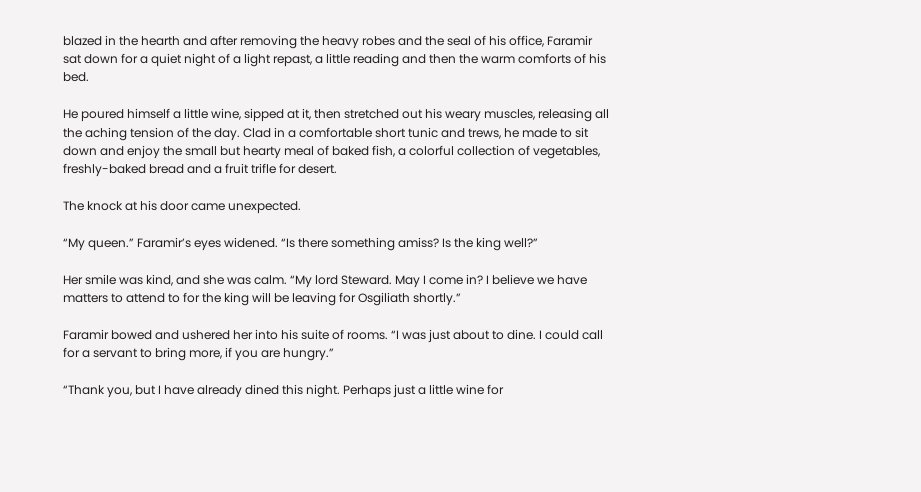blazed in the hearth and after removing the heavy robes and the seal of his office, Faramir sat down for a quiet night of a light repast, a little reading and then the warm comforts of his bed.

He poured himself a little wine, sipped at it, then stretched out his weary muscles, releasing all the aching tension of the day. Clad in a comfortable short tunic and trews, he made to sit down and enjoy the small but hearty meal of baked fish, a colorful collection of vegetables, freshly-baked bread and a fruit trifle for desert.

The knock at his door came unexpected.

“My queen.” Faramir’s eyes widened. “Is there something amiss? Is the king well?”

Her smile was kind, and she was calm. “My lord Steward. May I come in? I believe we have matters to attend to for the king will be leaving for Osgiliath shortly.”

Faramir bowed and ushered her into his suite of rooms. “I was just about to dine. I could call for a servant to bring more, if you are hungry.”

“Thank you, but I have already dined this night. Perhaps just a little wine for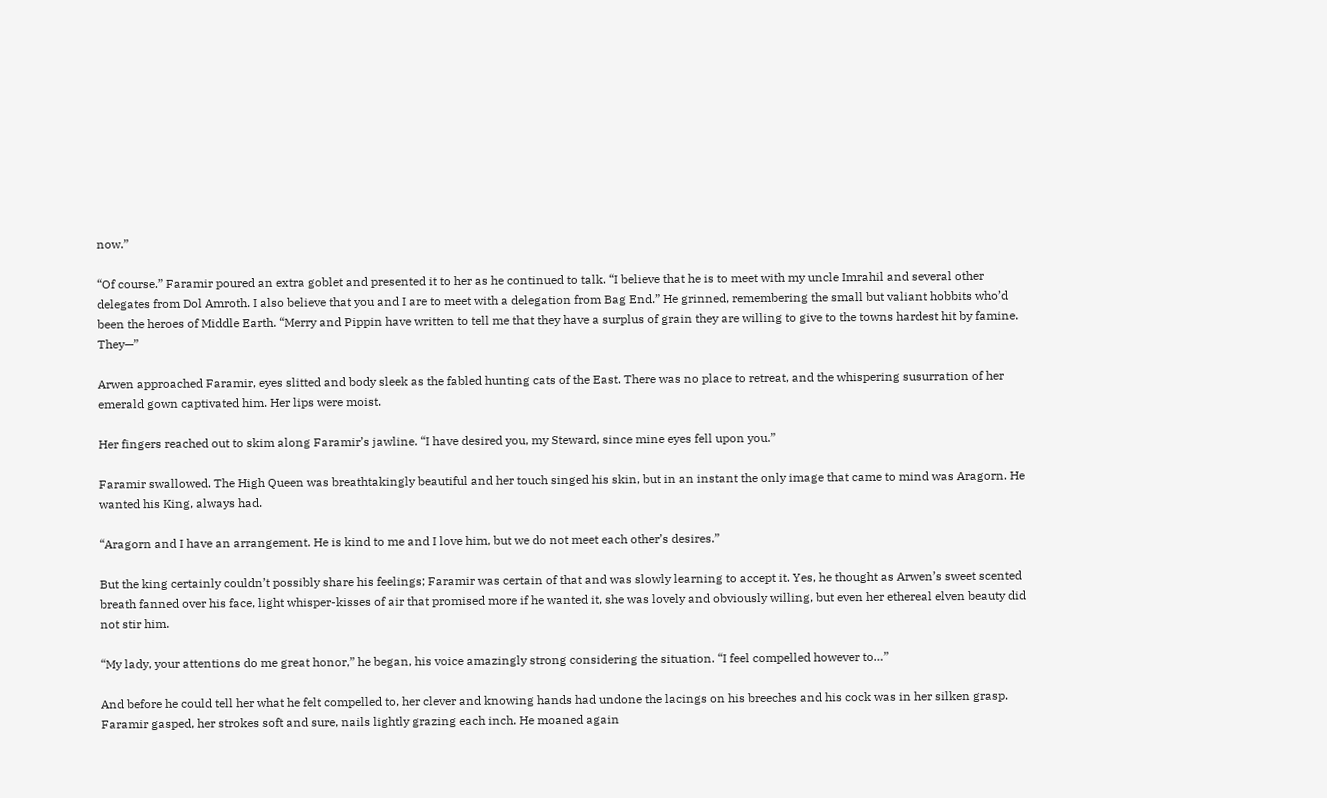now.”

“Of course.” Faramir poured an extra goblet and presented it to her as he continued to talk. “I believe that he is to meet with my uncle Imrahil and several other delegates from Dol Amroth. I also believe that you and I are to meet with a delegation from Bag End.” He grinned, remembering the small but valiant hobbits who’d been the heroes of Middle Earth. “Merry and Pippin have written to tell me that they have a surplus of grain they are willing to give to the towns hardest hit by famine. They—”

Arwen approached Faramir, eyes slitted and body sleek as the fabled hunting cats of the East. There was no place to retreat, and the whispering susurration of her emerald gown captivated him. Her lips were moist.

Her fingers reached out to skim along Faramir’s jawline. “I have desired you, my Steward, since mine eyes fell upon you.”

Faramir swallowed. The High Queen was breathtakingly beautiful and her touch singed his skin, but in an instant the only image that came to mind was Aragorn. He wanted his King, always had.

“Aragorn and I have an arrangement. He is kind to me and I love him, but we do not meet each other’s desires.”

But the king certainly couldn’t possibly share his feelings; Faramir was certain of that and was slowly learning to accept it. Yes, he thought as Arwen’s sweet scented breath fanned over his face, light whisper-kisses of air that promised more if he wanted it, she was lovely and obviously willing, but even her ethereal elven beauty did not stir him.

“My lady, your attentions do me great honor,” he began, his voice amazingly strong considering the situation. “I feel compelled however to…”

And before he could tell her what he felt compelled to, her clever and knowing hands had undone the lacings on his breeches and his cock was in her silken grasp. Faramir gasped, her strokes soft and sure, nails lightly grazing each inch. He moaned again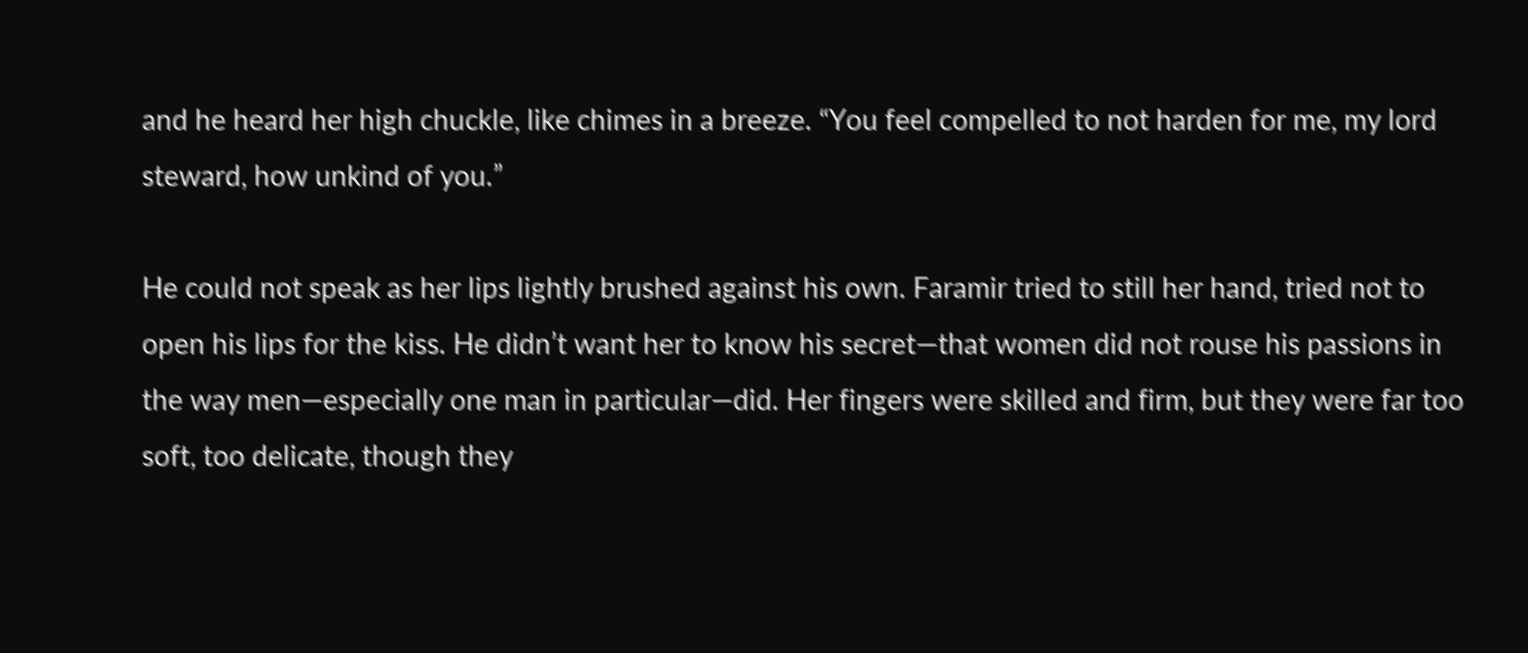and he heard her high chuckle, like chimes in a breeze. “You feel compelled to not harden for me, my lord steward, how unkind of you.”

He could not speak as her lips lightly brushed against his own. Faramir tried to still her hand, tried not to open his lips for the kiss. He didn’t want her to know his secret—that women did not rouse his passions in the way men—especially one man in particular—did. Her fingers were skilled and firm, but they were far too soft, too delicate, though they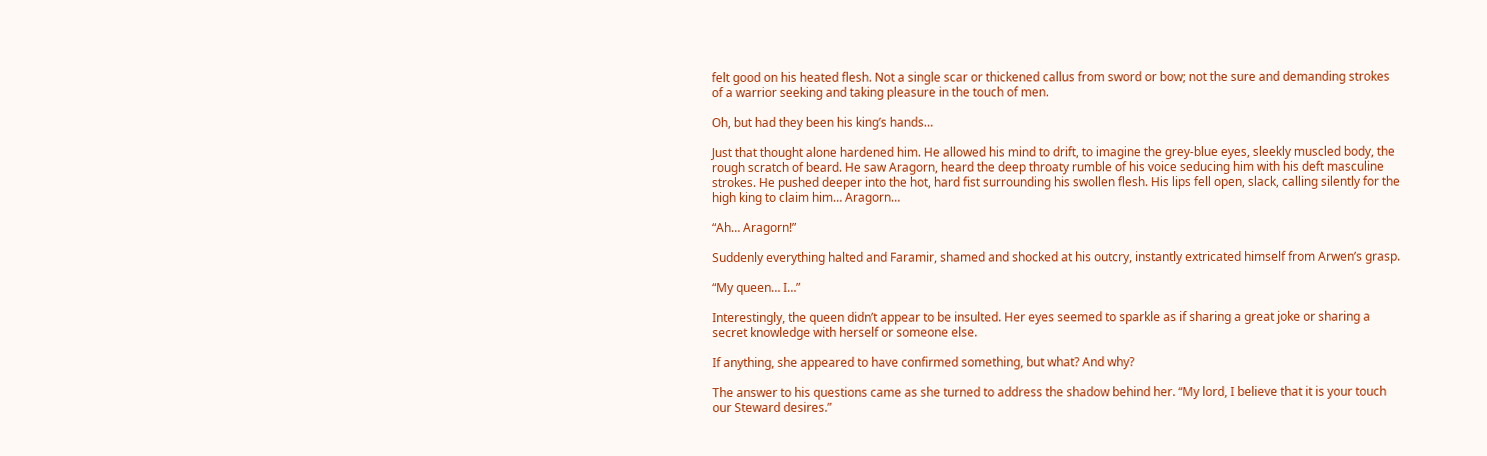felt good on his heated flesh. Not a single scar or thickened callus from sword or bow; not the sure and demanding strokes of a warrior seeking and taking pleasure in the touch of men.

Oh, but had they been his king’s hands…

Just that thought alone hardened him. He allowed his mind to drift, to imagine the grey-blue eyes, sleekly muscled body, the rough scratch of beard. He saw Aragorn, heard the deep throaty rumble of his voice seducing him with his deft masculine strokes. He pushed deeper into the hot, hard fist surrounding his swollen flesh. His lips fell open, slack, calling silently for the high king to claim him… Aragorn…

“Ah… Aragorn!”

Suddenly everything halted and Faramir, shamed and shocked at his outcry, instantly extricated himself from Arwen’s grasp.

“My queen… I…”

Interestingly, the queen didn’t appear to be insulted. Her eyes seemed to sparkle as if sharing a great joke or sharing a secret knowledge with herself or someone else.

If anything, she appeared to have confirmed something, but what? And why?

The answer to his questions came as she turned to address the shadow behind her. “My lord, I believe that it is your touch our Steward desires.”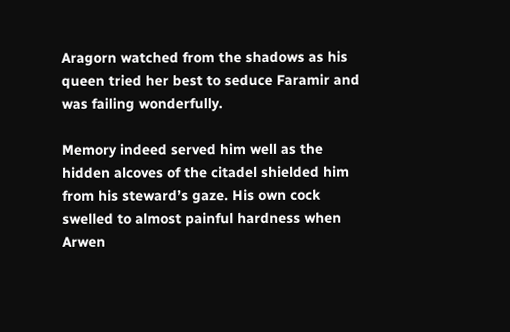Aragorn watched from the shadows as his queen tried her best to seduce Faramir and was failing wonderfully.

Memory indeed served him well as the hidden alcoves of the citadel shielded him from his steward’s gaze. His own cock swelled to almost painful hardness when Arwen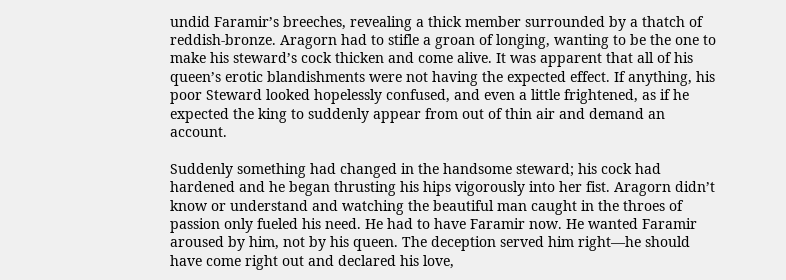undid Faramir’s breeches, revealing a thick member surrounded by a thatch of reddish-bronze. Aragorn had to stifle a groan of longing, wanting to be the one to make his steward’s cock thicken and come alive. It was apparent that all of his queen’s erotic blandishments were not having the expected effect. If anything, his poor Steward looked hopelessly confused, and even a little frightened, as if he expected the king to suddenly appear from out of thin air and demand an account.

Suddenly something had changed in the handsome steward; his cock had hardened and he began thrusting his hips vigorously into her fist. Aragorn didn’t know or understand and watching the beautiful man caught in the throes of passion only fueled his need. He had to have Faramir now. He wanted Faramir aroused by him, not by his queen. The deception served him right—he should have come right out and declared his love,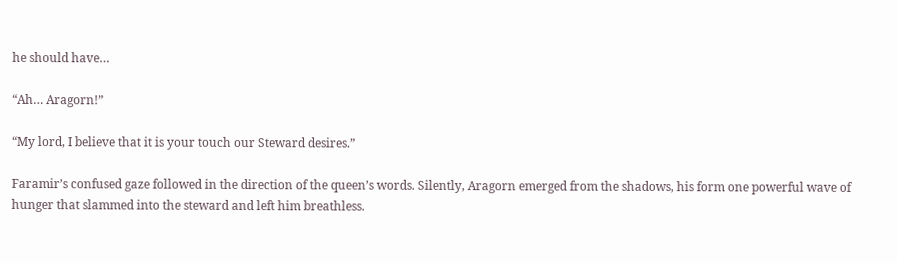he should have…

“Ah… Aragorn!”

“My lord, I believe that it is your touch our Steward desires.”

Faramir’s confused gaze followed in the direction of the queen’s words. Silently, Aragorn emerged from the shadows, his form one powerful wave of hunger that slammed into the steward and left him breathless.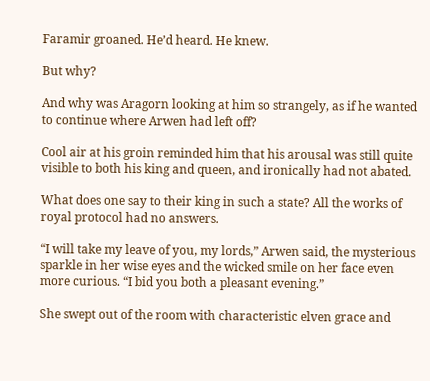Faramir groaned. He’d heard. He knew.

But why?

And why was Aragorn looking at him so strangely, as if he wanted to continue where Arwen had left off?

Cool air at his groin reminded him that his arousal was still quite visible to both his king and queen, and ironically had not abated.

What does one say to their king in such a state? All the works of royal protocol had no answers.

“I will take my leave of you, my lords,” Arwen said, the mysterious sparkle in her wise eyes and the wicked smile on her face even more curious. “I bid you both a pleasant evening.”

She swept out of the room with characteristic elven grace and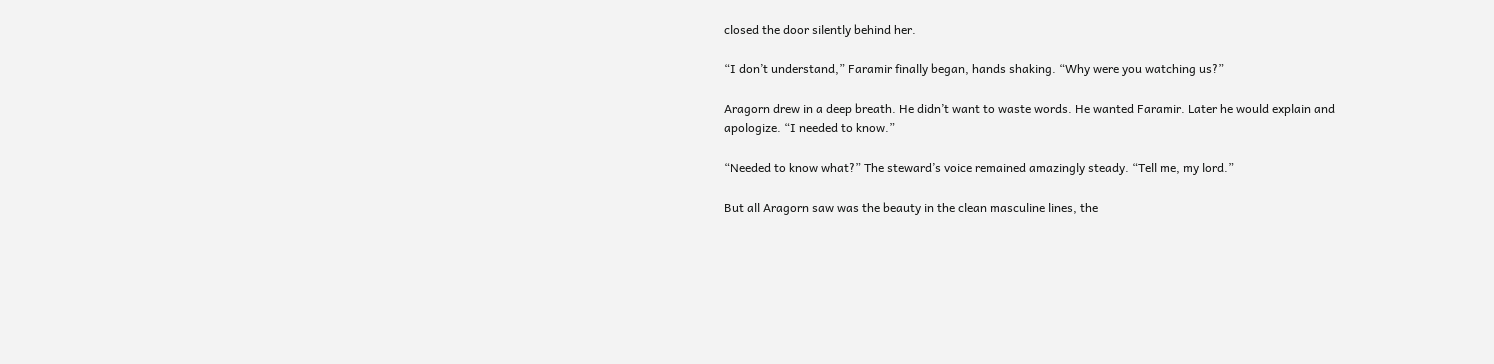closed the door silently behind her.

“I don’t understand,” Faramir finally began, hands shaking. “Why were you watching us?”

Aragorn drew in a deep breath. He didn’t want to waste words. He wanted Faramir. Later he would explain and apologize. “I needed to know.”

“Needed to know what?” The steward’s voice remained amazingly steady. “Tell me, my lord.”

But all Aragorn saw was the beauty in the clean masculine lines, the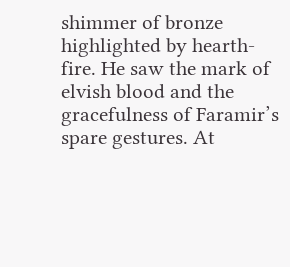shimmer of bronze highlighted by hearth-fire. He saw the mark of elvish blood and the gracefulness of Faramir’s spare gestures. At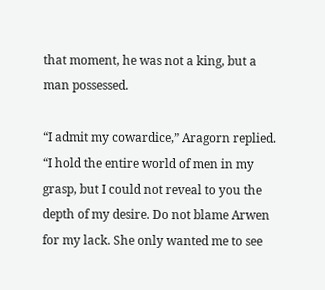that moment, he was not a king, but a man possessed.

“I admit my cowardice,” Aragorn replied. “I hold the entire world of men in my grasp, but I could not reveal to you the depth of my desire. Do not blame Arwen for my lack. She only wanted me to see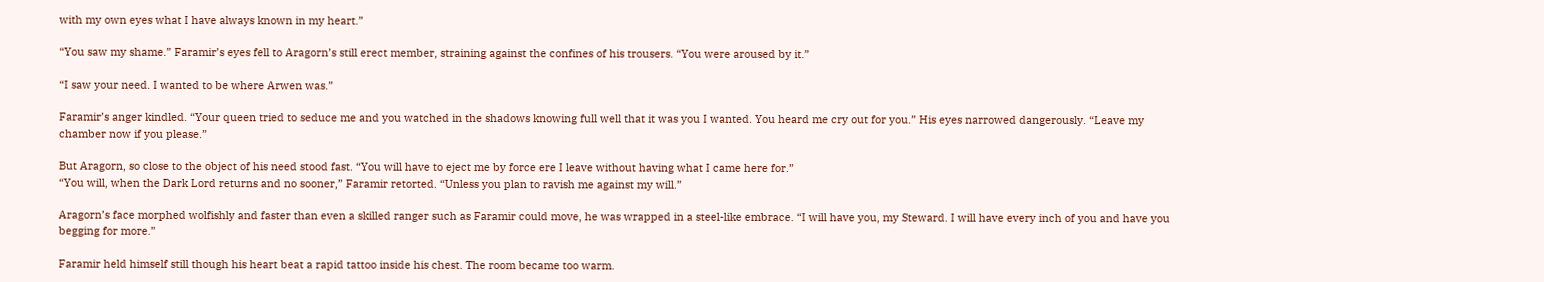with my own eyes what I have always known in my heart.”

“You saw my shame.” Faramir’s eyes fell to Aragorn’s still erect member, straining against the confines of his trousers. “You were aroused by it.”

“I saw your need. I wanted to be where Arwen was.”

Faramir’s anger kindled. “Your queen tried to seduce me and you watched in the shadows knowing full well that it was you I wanted. You heard me cry out for you.” His eyes narrowed dangerously. “Leave my chamber now if you please.”

But Aragorn, so close to the object of his need stood fast. “You will have to eject me by force ere I leave without having what I came here for.”
“You will, when the Dark Lord returns and no sooner,” Faramir retorted. “Unless you plan to ravish me against my will.”

Aragorn’s face morphed wolfishly and faster than even a skilled ranger such as Faramir could move, he was wrapped in a steel-like embrace. “I will have you, my Steward. I will have every inch of you and have you begging for more.”

Faramir held himself still though his heart beat a rapid tattoo inside his chest. The room became too warm.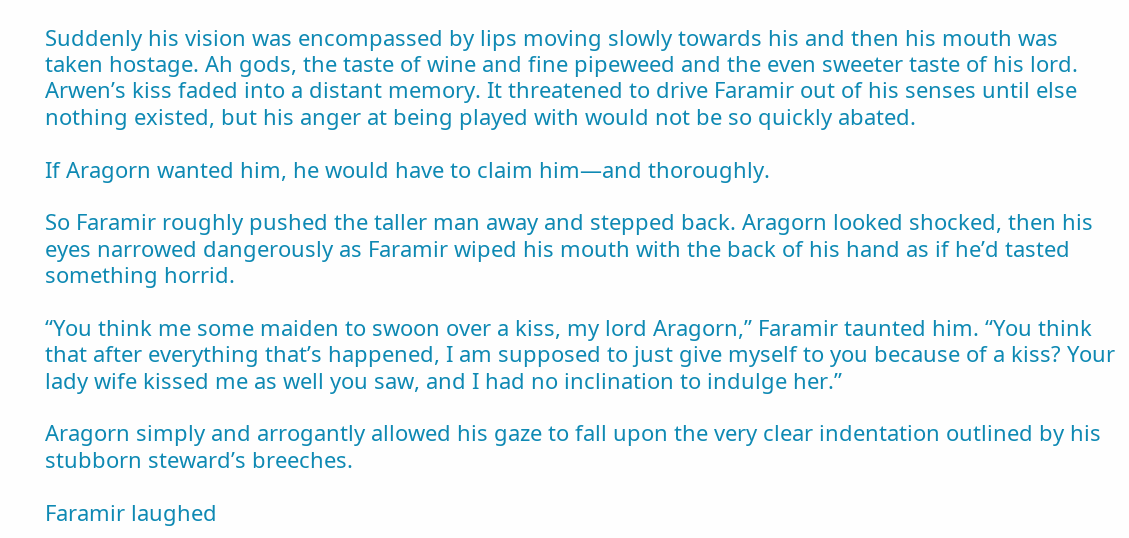Suddenly his vision was encompassed by lips moving slowly towards his and then his mouth was taken hostage. Ah gods, the taste of wine and fine pipeweed and the even sweeter taste of his lord. Arwen’s kiss faded into a distant memory. It threatened to drive Faramir out of his senses until else nothing existed, but his anger at being played with would not be so quickly abated.

If Aragorn wanted him, he would have to claim him—and thoroughly.

So Faramir roughly pushed the taller man away and stepped back. Aragorn looked shocked, then his eyes narrowed dangerously as Faramir wiped his mouth with the back of his hand as if he’d tasted something horrid.

“You think me some maiden to swoon over a kiss, my lord Aragorn,” Faramir taunted him. “You think that after everything that’s happened, I am supposed to just give myself to you because of a kiss? Your lady wife kissed me as well you saw, and I had no inclination to indulge her.”

Aragorn simply and arrogantly allowed his gaze to fall upon the very clear indentation outlined by his stubborn steward’s breeches.

Faramir laughed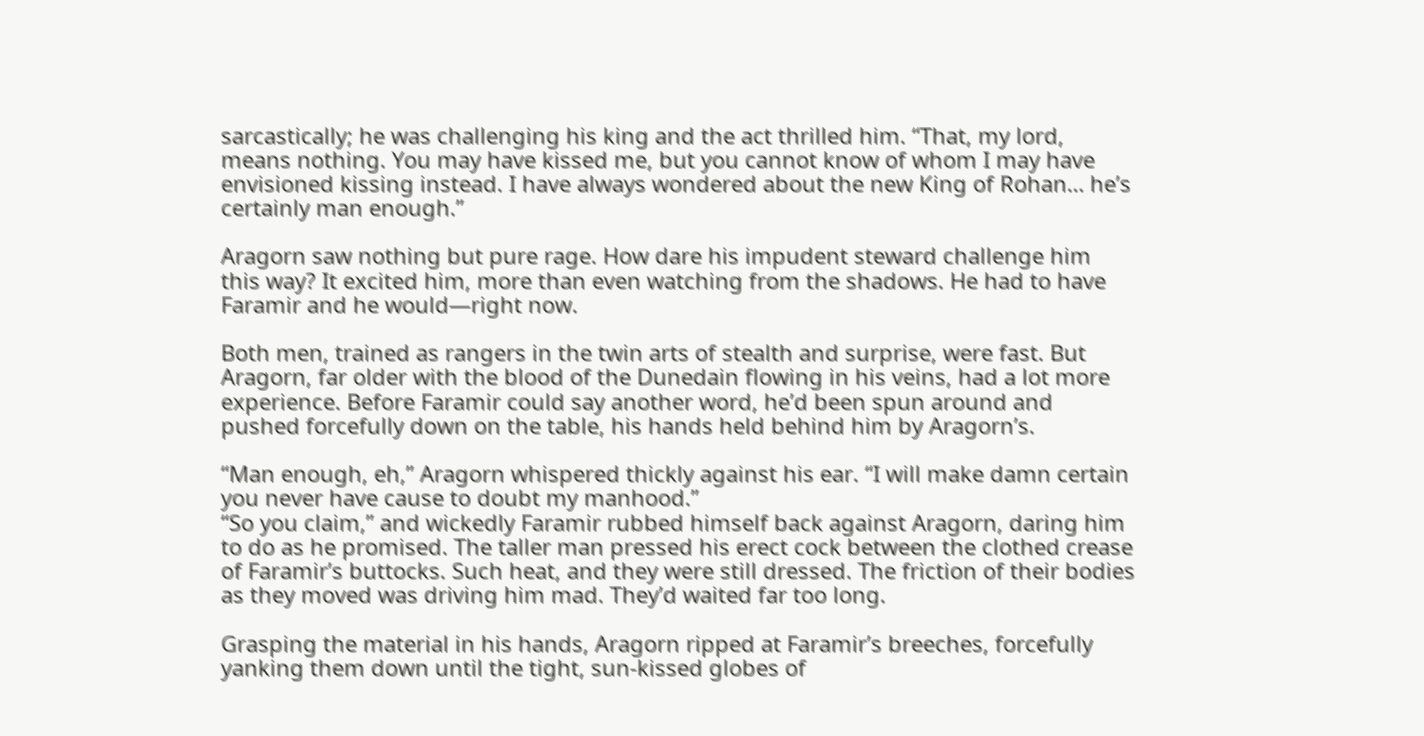sarcastically; he was challenging his king and the act thrilled him. “That, my lord, means nothing. You may have kissed me, but you cannot know of whom I may have envisioned kissing instead. I have always wondered about the new King of Rohan… he’s certainly man enough.”

Aragorn saw nothing but pure rage. How dare his impudent steward challenge him this way? It excited him, more than even watching from the shadows. He had to have Faramir and he would—right now.

Both men, trained as rangers in the twin arts of stealth and surprise, were fast. But Aragorn, far older with the blood of the Dunedain flowing in his veins, had a lot more experience. Before Faramir could say another word, he’d been spun around and pushed forcefully down on the table, his hands held behind him by Aragorn’s.

“Man enough, eh,” Aragorn whispered thickly against his ear. “I will make damn certain you never have cause to doubt my manhood.”
“So you claim,” and wickedly Faramir rubbed himself back against Aragorn, daring him to do as he promised. The taller man pressed his erect cock between the clothed crease of Faramir’s buttocks. Such heat, and they were still dressed. The friction of their bodies as they moved was driving him mad. They’d waited far too long.

Grasping the material in his hands, Aragorn ripped at Faramir’s breeches, forcefully yanking them down until the tight, sun-kissed globes of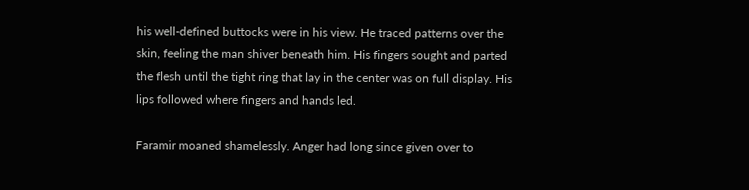his well-defined buttocks were in his view. He traced patterns over the skin, feeling the man shiver beneath him. His fingers sought and parted the flesh until the tight ring that lay in the center was on full display. His lips followed where fingers and hands led.

Faramir moaned shamelessly. Anger had long since given over to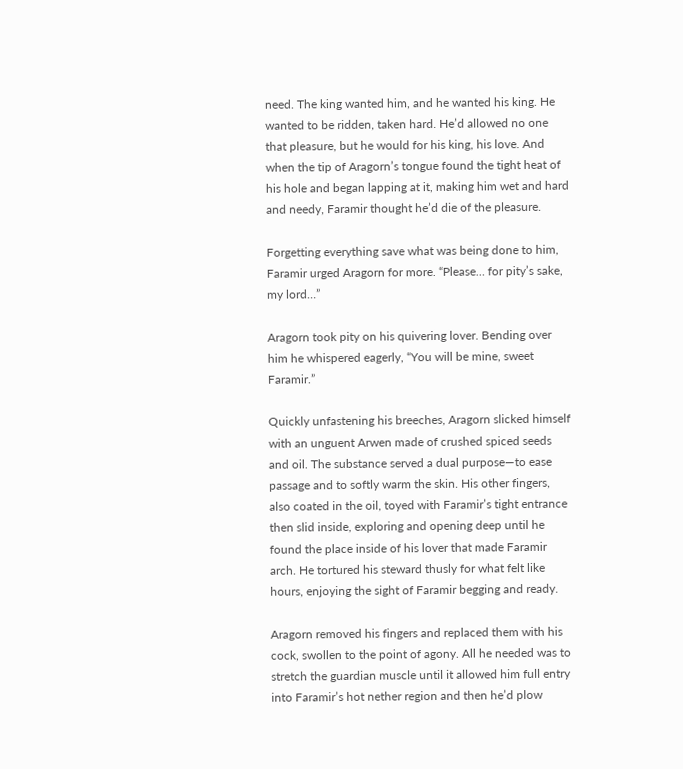need. The king wanted him, and he wanted his king. He wanted to be ridden, taken hard. He’d allowed no one that pleasure, but he would for his king, his love. And when the tip of Aragorn’s tongue found the tight heat of his hole and began lapping at it, making him wet and hard and needy, Faramir thought he’d die of the pleasure.

Forgetting everything save what was being done to him, Faramir urged Aragorn for more. “Please… for pity’s sake, my lord…”

Aragorn took pity on his quivering lover. Bending over him he whispered eagerly, “You will be mine, sweet Faramir.”

Quickly unfastening his breeches, Aragorn slicked himself with an unguent Arwen made of crushed spiced seeds and oil. The substance served a dual purpose—to ease passage and to softly warm the skin. His other fingers, also coated in the oil, toyed with Faramir’s tight entrance then slid inside, exploring and opening deep until he found the place inside of his lover that made Faramir arch. He tortured his steward thusly for what felt like hours, enjoying the sight of Faramir begging and ready.

Aragorn removed his fingers and replaced them with his cock, swollen to the point of agony. All he needed was to stretch the guardian muscle until it allowed him full entry into Faramir’s hot nether region and then he’d plow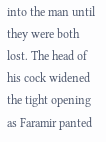into the man until they were both lost. The head of his cock widened the tight opening as Faramir panted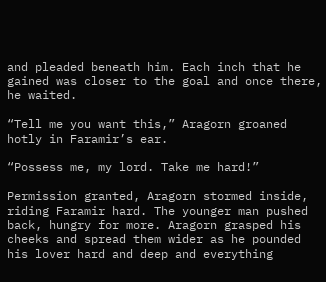and pleaded beneath him. Each inch that he gained was closer to the goal and once there, he waited.

“Tell me you want this,” Aragorn groaned hotly in Faramir’s ear.

“Possess me, my lord. Take me hard!”

Permission granted, Aragorn stormed inside, riding Faramir hard. The younger man pushed back, hungry for more. Aragorn grasped his cheeks and spread them wider as he pounded his lover hard and deep and everything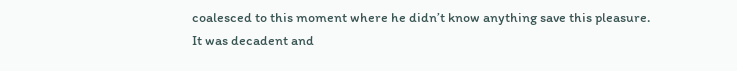coalesced to this moment where he didn’t know anything save this pleasure. It was decadent and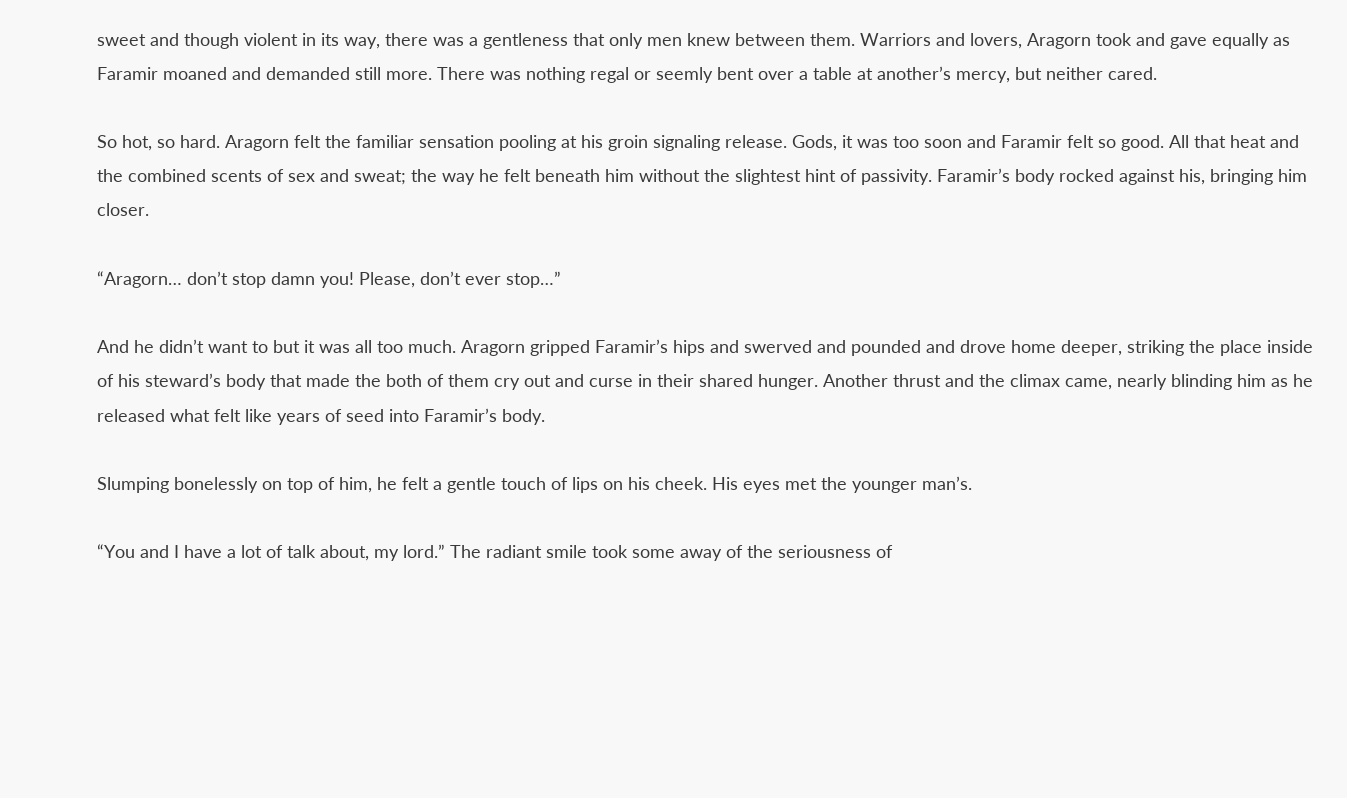sweet and though violent in its way, there was a gentleness that only men knew between them. Warriors and lovers, Aragorn took and gave equally as Faramir moaned and demanded still more. There was nothing regal or seemly bent over a table at another’s mercy, but neither cared.

So hot, so hard. Aragorn felt the familiar sensation pooling at his groin signaling release. Gods, it was too soon and Faramir felt so good. All that heat and the combined scents of sex and sweat; the way he felt beneath him without the slightest hint of passivity. Faramir’s body rocked against his, bringing him closer.

“Aragorn… don’t stop damn you! Please, don’t ever stop…”

And he didn’t want to but it was all too much. Aragorn gripped Faramir’s hips and swerved and pounded and drove home deeper, striking the place inside of his steward’s body that made the both of them cry out and curse in their shared hunger. Another thrust and the climax came, nearly blinding him as he released what felt like years of seed into Faramir’s body.

Slumping bonelessly on top of him, he felt a gentle touch of lips on his cheek. His eyes met the younger man’s.

“You and I have a lot of talk about, my lord.” The radiant smile took some away of the seriousness of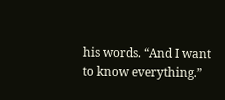his words. “And I want to know everything.”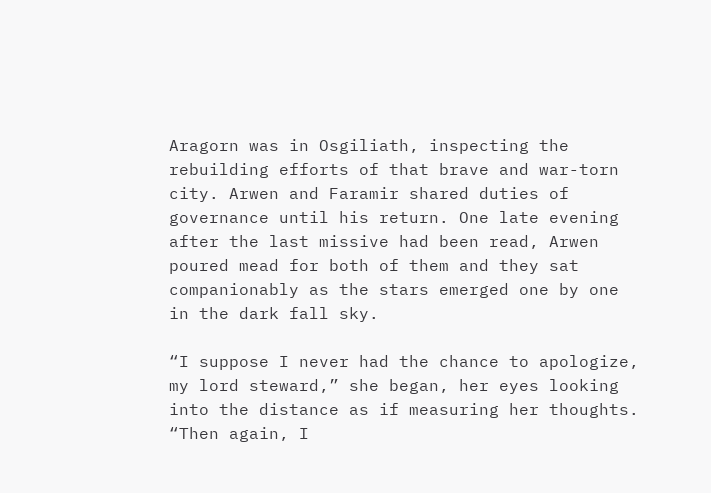Aragorn was in Osgiliath, inspecting the rebuilding efforts of that brave and war-torn city. Arwen and Faramir shared duties of governance until his return. One late evening after the last missive had been read, Arwen poured mead for both of them and they sat companionably as the stars emerged one by one in the dark fall sky.

“I suppose I never had the chance to apologize, my lord steward,” she began, her eyes looking into the distance as if measuring her thoughts. “Then again, I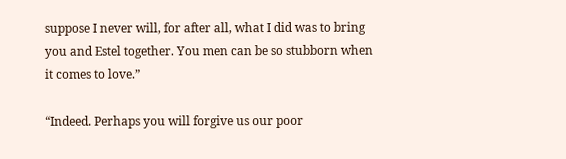suppose I never will, for after all, what I did was to bring you and Estel together. You men can be so stubborn when it comes to love.”

“Indeed. Perhaps you will forgive us our poor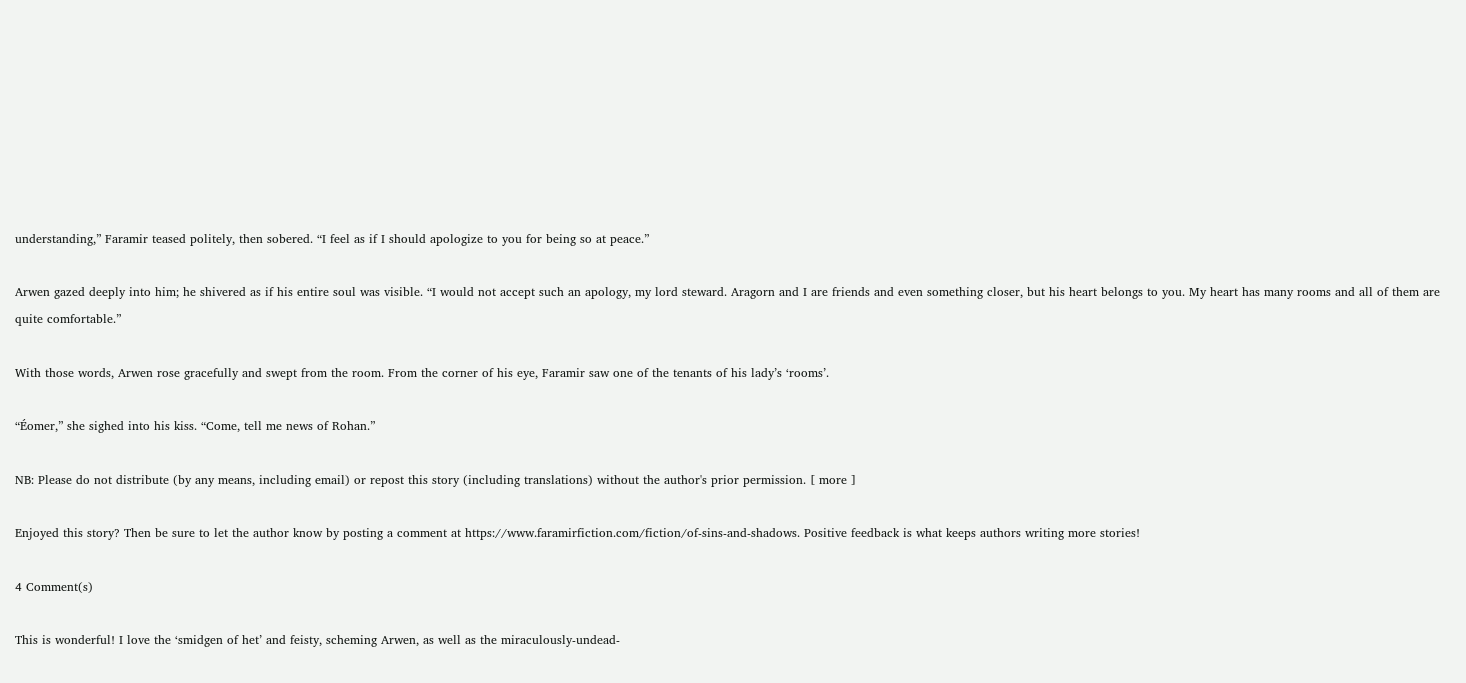understanding,” Faramir teased politely, then sobered. “I feel as if I should apologize to you for being so at peace.”

Arwen gazed deeply into him; he shivered as if his entire soul was visible. “I would not accept such an apology, my lord steward. Aragorn and I are friends and even something closer, but his heart belongs to you. My heart has many rooms and all of them are quite comfortable.”

With those words, Arwen rose gracefully and swept from the room. From the corner of his eye, Faramir saw one of the tenants of his lady’s ‘rooms’.

“Éomer,” she sighed into his kiss. “Come, tell me news of Rohan.”

NB: Please do not distribute (by any means, including email) or repost this story (including translations) without the author's prior permission. [ more ]

Enjoyed this story? Then be sure to let the author know by posting a comment at https://www.faramirfiction.com/fiction/of-sins-and-shadows. Positive feedback is what keeps authors writing more stories!

4 Comment(s)

This is wonderful! I love the ‘smidgen of het’ and feisty, scheming Arwen, as well as the miraculously-undead-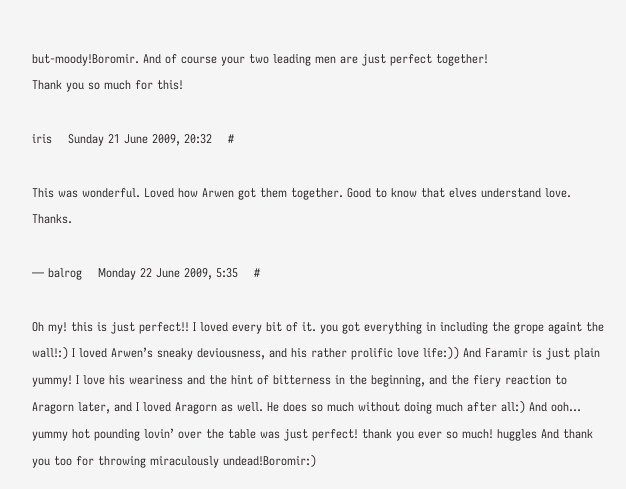but-moody!Boromir. And of course your two leading men are just perfect together!
Thank you so much for this!

iris    Sunday 21 June 2009, 20:32    #

This was wonderful. Loved how Arwen got them together. Good to know that elves understand love. Thanks.

— balrog    Monday 22 June 2009, 5:35    #

Oh my! this is just perfect!! I loved every bit of it. you got everything in including the grope againt the wall!:) I loved Arwen’s sneaky deviousness, and his rather prolific love life:)) And Faramir is just plain yummy! I love his weariness and the hint of bitterness in the beginning, and the fiery reaction to Aragorn later, and I loved Aragorn as well. He does so much without doing much after all:) And ooh… yummy hot pounding lovin’ over the table was just perfect! thank you ever so much! huggles And thank you too for throwing miraculously undead!Boromir:)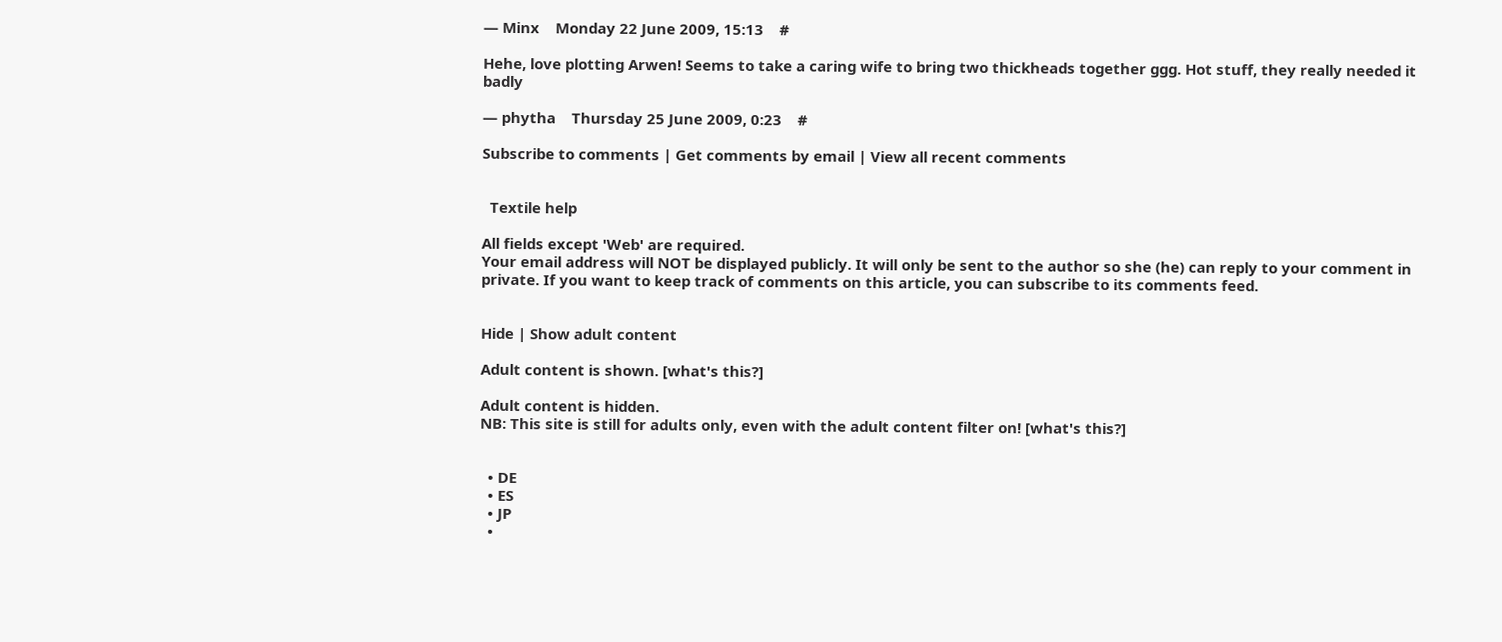— Minx    Monday 22 June 2009, 15:13    #

Hehe, love plotting Arwen! Seems to take a caring wife to bring two thickheads together ggg. Hot stuff, they really needed it badly

— phytha    Thursday 25 June 2009, 0:23    #

Subscribe to comments | Get comments by email | View all recent comments


  Textile help

All fields except 'Web' are required.
Your email address will NOT be displayed publicly. It will only be sent to the author so she (he) can reply to your comment in private. If you want to keep track of comments on this article, you can subscribe to its comments feed.


Hide | Show adult content

Adult content is shown. [what's this?]

Adult content is hidden.
NB: This site is still for adults only, even with the adult content filter on! [what's this?]


  • DE
  • ES
  • JP
  •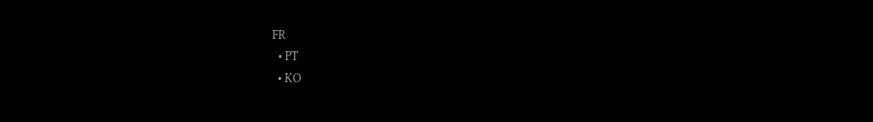FR
  • PT
  • KO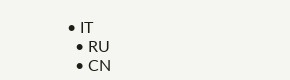• IT
  • RU
  • CN